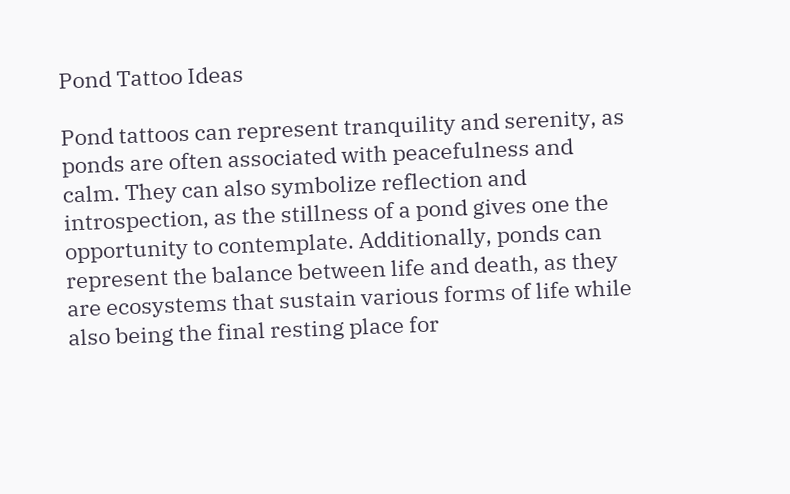Pond Tattoo Ideas

Pond tattoos can represent tranquility and serenity, as ponds are often associated with peacefulness and calm. They can also symbolize reflection and introspection, as the stillness of a pond gives one the opportunity to contemplate. Additionally, ponds can represent the balance between life and death, as they are ecosystems that sustain various forms of life while also being the final resting place for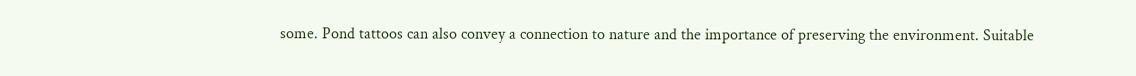some. Pond tattoos can also convey a connection to nature and the importance of preserving the environment. Suitable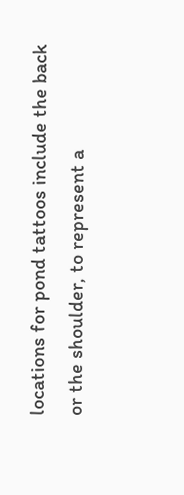locations for pond tattoos include the back or the shoulder, to represent a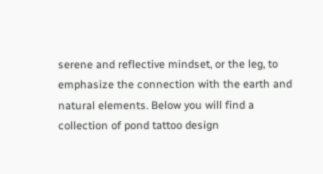serene and reflective mindset, or the leg, to emphasize the connection with the earth and natural elements. Below you will find a collection of pond tattoo design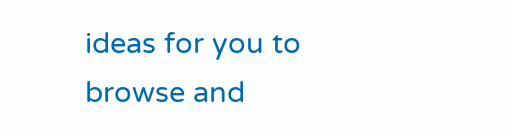ideas for you to browse and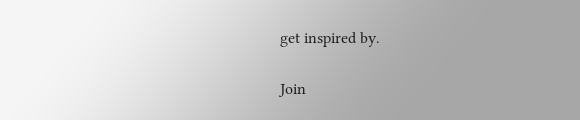get inspired by.

Join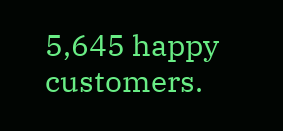5,645 happy customers.